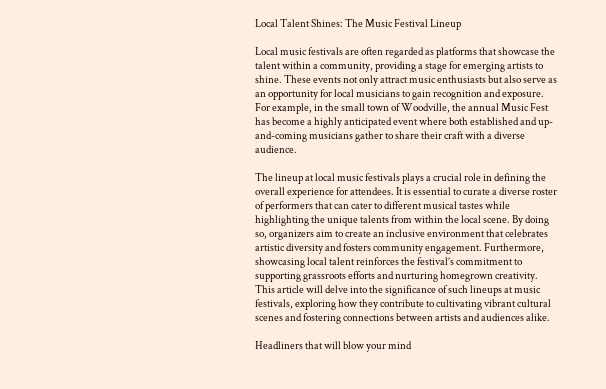Local Talent Shines: The Music Festival Lineup

Local music festivals are often regarded as platforms that showcase the talent within a community, providing a stage for emerging artists to shine. These events not only attract music enthusiasts but also serve as an opportunity for local musicians to gain recognition and exposure. For example, in the small town of Woodville, the annual Music Fest has become a highly anticipated event where both established and up-and-coming musicians gather to share their craft with a diverse audience.

The lineup at local music festivals plays a crucial role in defining the overall experience for attendees. It is essential to curate a diverse roster of performers that can cater to different musical tastes while highlighting the unique talents from within the local scene. By doing so, organizers aim to create an inclusive environment that celebrates artistic diversity and fosters community engagement. Furthermore, showcasing local talent reinforces the festival’s commitment to supporting grassroots efforts and nurturing homegrown creativity. This article will delve into the significance of such lineups at music festivals, exploring how they contribute to cultivating vibrant cultural scenes and fostering connections between artists and audiences alike.

Headliners that will blow your mind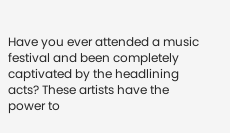Have you ever attended a music festival and been completely captivated by the headlining acts? These artists have the power to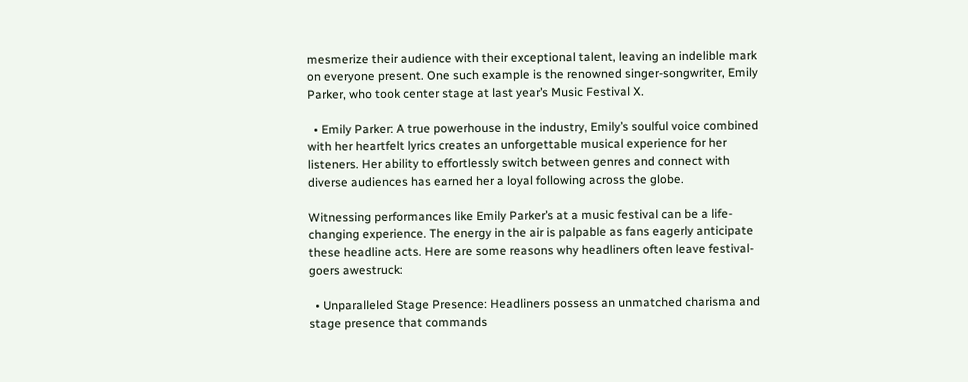mesmerize their audience with their exceptional talent, leaving an indelible mark on everyone present. One such example is the renowned singer-songwriter, Emily Parker, who took center stage at last year’s Music Festival X.

  • Emily Parker: A true powerhouse in the industry, Emily’s soulful voice combined with her heartfelt lyrics creates an unforgettable musical experience for her listeners. Her ability to effortlessly switch between genres and connect with diverse audiences has earned her a loyal following across the globe.

Witnessing performances like Emily Parker’s at a music festival can be a life-changing experience. The energy in the air is palpable as fans eagerly anticipate these headline acts. Here are some reasons why headliners often leave festival-goers awestruck:

  • Unparalleled Stage Presence: Headliners possess an unmatched charisma and stage presence that commands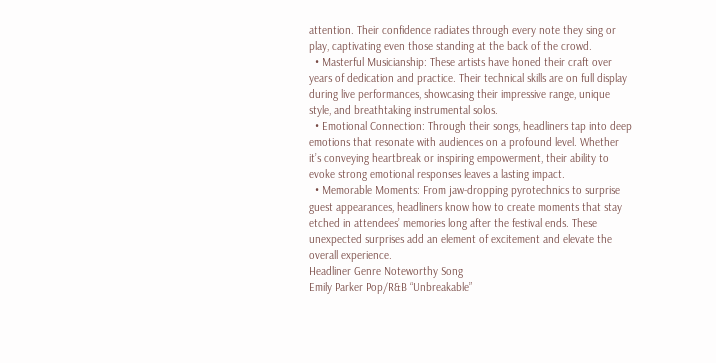attention. Their confidence radiates through every note they sing or play, captivating even those standing at the back of the crowd.
  • Masterful Musicianship: These artists have honed their craft over years of dedication and practice. Their technical skills are on full display during live performances, showcasing their impressive range, unique style, and breathtaking instrumental solos.
  • Emotional Connection: Through their songs, headliners tap into deep emotions that resonate with audiences on a profound level. Whether it’s conveying heartbreak or inspiring empowerment, their ability to evoke strong emotional responses leaves a lasting impact.
  • Memorable Moments: From jaw-dropping pyrotechnics to surprise guest appearances, headliners know how to create moments that stay etched in attendees’ memories long after the festival ends. These unexpected surprises add an element of excitement and elevate the overall experience.
Headliner Genre Noteworthy Song
Emily Parker Pop/R&B “Unbreakable”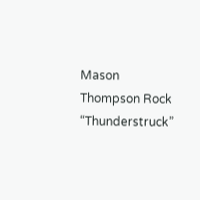Mason Thompson Rock “Thunderstruck”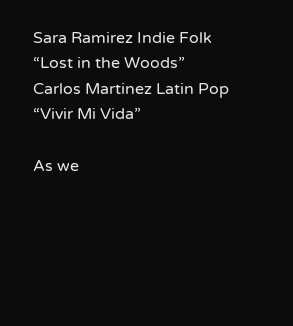Sara Ramirez Indie Folk “Lost in the Woods”
Carlos Martinez Latin Pop “Vivir Mi Vida”

As we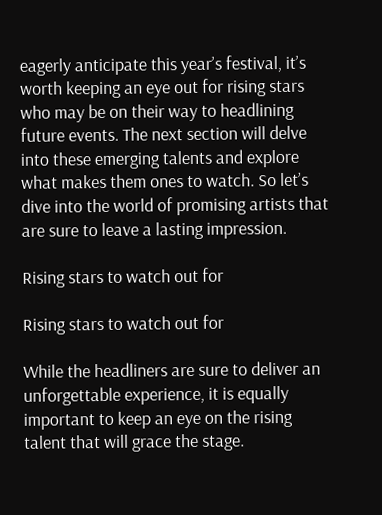eagerly anticipate this year’s festival, it’s worth keeping an eye out for rising stars who may be on their way to headlining future events. The next section will delve into these emerging talents and explore what makes them ones to watch. So let’s dive into the world of promising artists that are sure to leave a lasting impression.

Rising stars to watch out for

Rising stars to watch out for

While the headliners are sure to deliver an unforgettable experience, it is equally important to keep an eye on the rising talent that will grace the stage.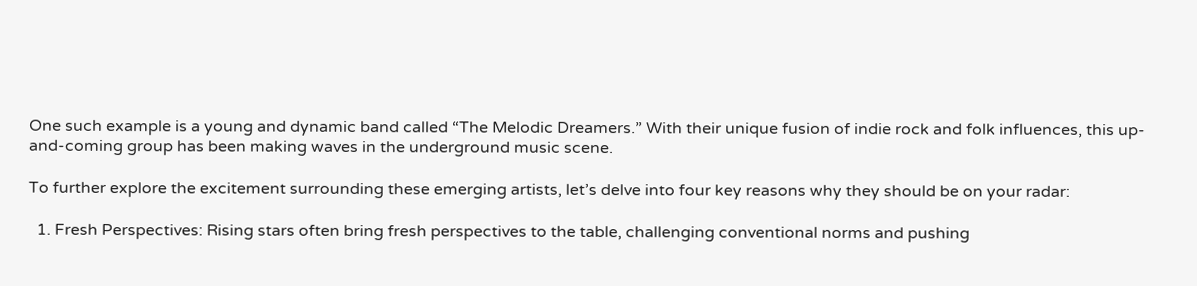One such example is a young and dynamic band called “The Melodic Dreamers.” With their unique fusion of indie rock and folk influences, this up-and-coming group has been making waves in the underground music scene.

To further explore the excitement surrounding these emerging artists, let’s delve into four key reasons why they should be on your radar:

  1. Fresh Perspectives: Rising stars often bring fresh perspectives to the table, challenging conventional norms and pushing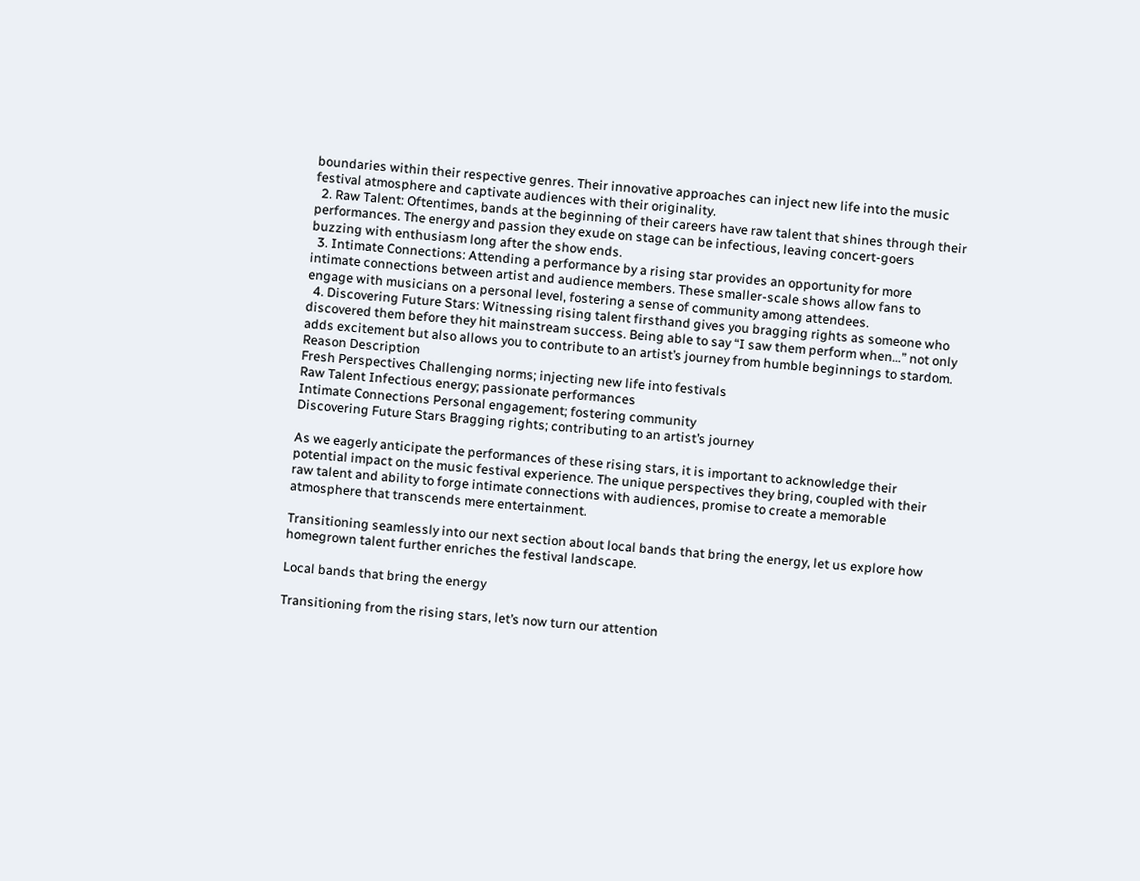boundaries within their respective genres. Their innovative approaches can inject new life into the music festival atmosphere and captivate audiences with their originality.
  2. Raw Talent: Oftentimes, bands at the beginning of their careers have raw talent that shines through their performances. The energy and passion they exude on stage can be infectious, leaving concert-goers buzzing with enthusiasm long after the show ends.
  3. Intimate Connections: Attending a performance by a rising star provides an opportunity for more intimate connections between artist and audience members. These smaller-scale shows allow fans to engage with musicians on a personal level, fostering a sense of community among attendees.
  4. Discovering Future Stars: Witnessing rising talent firsthand gives you bragging rights as someone who discovered them before they hit mainstream success. Being able to say “I saw them perform when…” not only adds excitement but also allows you to contribute to an artist’s journey from humble beginnings to stardom.
Reason Description
Fresh Perspectives Challenging norms; injecting new life into festivals
Raw Talent Infectious energy; passionate performances
Intimate Connections Personal engagement; fostering community
Discovering Future Stars Bragging rights; contributing to an artist’s journey

As we eagerly anticipate the performances of these rising stars, it is important to acknowledge their potential impact on the music festival experience. The unique perspectives they bring, coupled with their raw talent and ability to forge intimate connections with audiences, promise to create a memorable atmosphere that transcends mere entertainment.

Transitioning seamlessly into our next section about local bands that bring the energy, let us explore how homegrown talent further enriches the festival landscape.

Local bands that bring the energy

Transitioning from the rising stars, let’s now turn our attention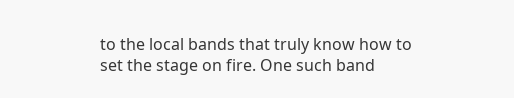to the local bands that truly know how to set the stage on fire. One such band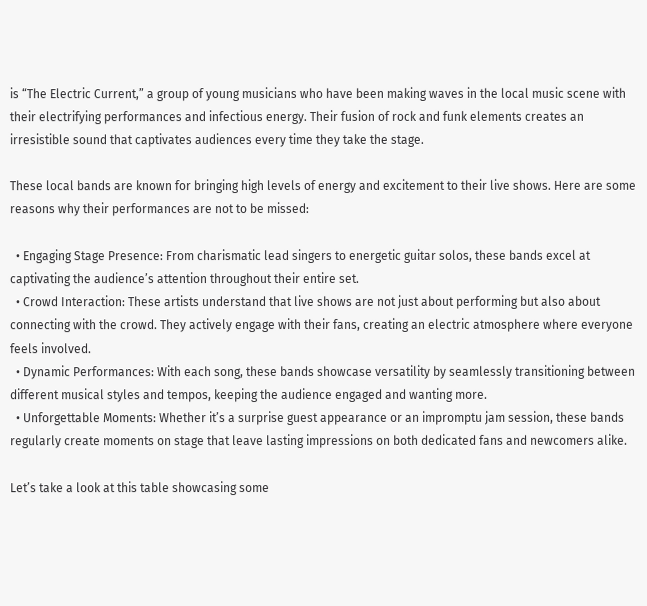is “The Electric Current,” a group of young musicians who have been making waves in the local music scene with their electrifying performances and infectious energy. Their fusion of rock and funk elements creates an irresistible sound that captivates audiences every time they take the stage.

These local bands are known for bringing high levels of energy and excitement to their live shows. Here are some reasons why their performances are not to be missed:

  • Engaging Stage Presence: From charismatic lead singers to energetic guitar solos, these bands excel at captivating the audience’s attention throughout their entire set.
  • Crowd Interaction: These artists understand that live shows are not just about performing but also about connecting with the crowd. They actively engage with their fans, creating an electric atmosphere where everyone feels involved.
  • Dynamic Performances: With each song, these bands showcase versatility by seamlessly transitioning between different musical styles and tempos, keeping the audience engaged and wanting more.
  • Unforgettable Moments: Whether it’s a surprise guest appearance or an impromptu jam session, these bands regularly create moments on stage that leave lasting impressions on both dedicated fans and newcomers alike.

Let’s take a look at this table showcasing some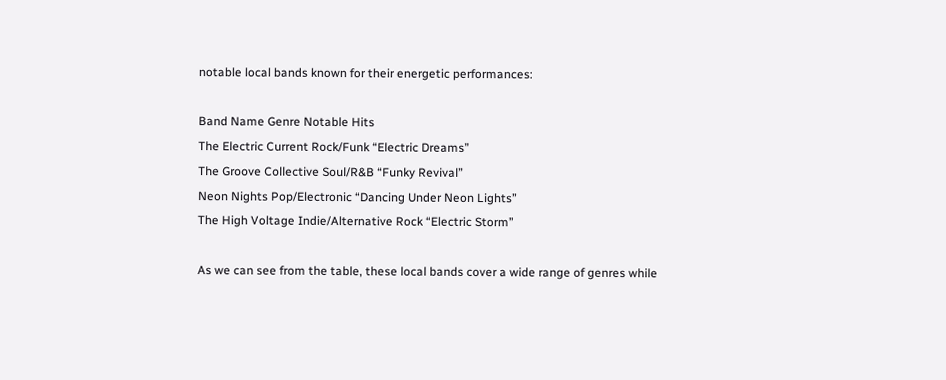notable local bands known for their energetic performances:

Band Name Genre Notable Hits
The Electric Current Rock/Funk “Electric Dreams”
The Groove Collective Soul/R&B “Funky Revival”
Neon Nights Pop/Electronic “Dancing Under Neon Lights”
The High Voltage Indie/Alternative Rock “Electric Storm”

As we can see from the table, these local bands cover a wide range of genres while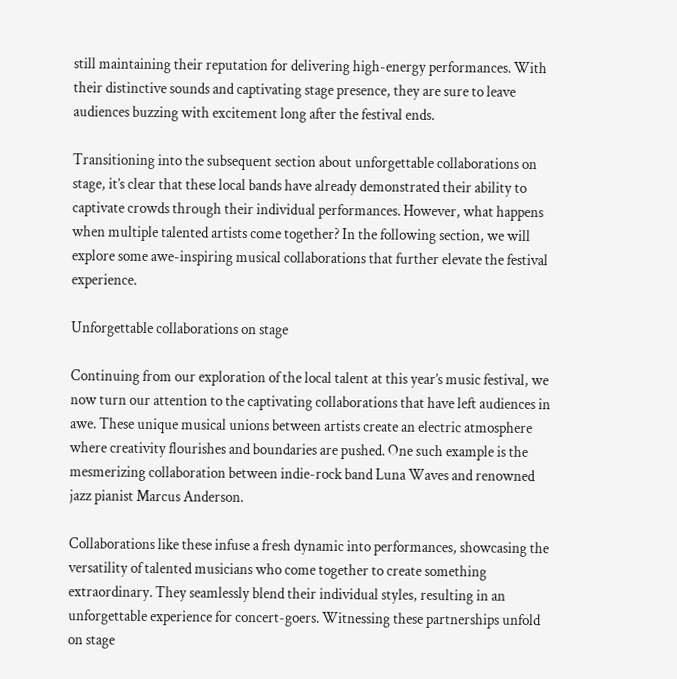still maintaining their reputation for delivering high-energy performances. With their distinctive sounds and captivating stage presence, they are sure to leave audiences buzzing with excitement long after the festival ends.

Transitioning into the subsequent section about unforgettable collaborations on stage, it’s clear that these local bands have already demonstrated their ability to captivate crowds through their individual performances. However, what happens when multiple talented artists come together? In the following section, we will explore some awe-inspiring musical collaborations that further elevate the festival experience.

Unforgettable collaborations on stage

Continuing from our exploration of the local talent at this year’s music festival, we now turn our attention to the captivating collaborations that have left audiences in awe. These unique musical unions between artists create an electric atmosphere where creativity flourishes and boundaries are pushed. One such example is the mesmerizing collaboration between indie-rock band Luna Waves and renowned jazz pianist Marcus Anderson.

Collaborations like these infuse a fresh dynamic into performances, showcasing the versatility of talented musicians who come together to create something extraordinary. They seamlessly blend their individual styles, resulting in an unforgettable experience for concert-goers. Witnessing these partnerships unfold on stage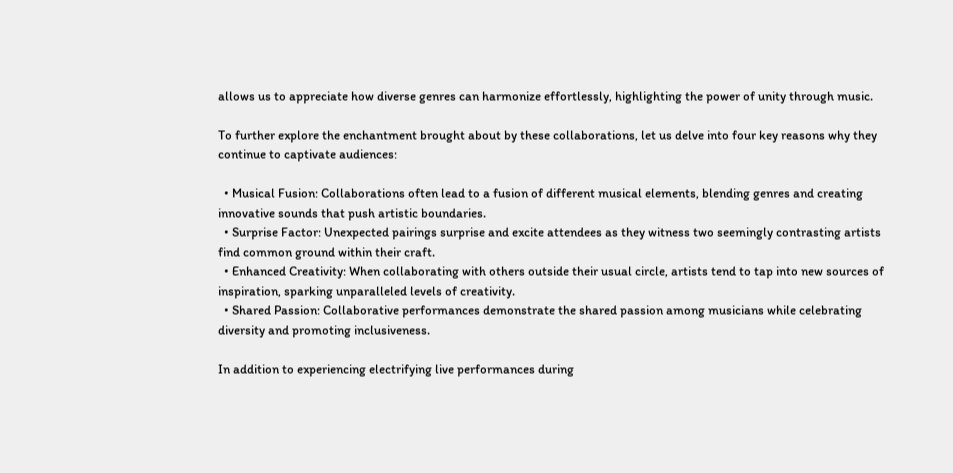allows us to appreciate how diverse genres can harmonize effortlessly, highlighting the power of unity through music.

To further explore the enchantment brought about by these collaborations, let us delve into four key reasons why they continue to captivate audiences:

  • Musical Fusion: Collaborations often lead to a fusion of different musical elements, blending genres and creating innovative sounds that push artistic boundaries.
  • Surprise Factor: Unexpected pairings surprise and excite attendees as they witness two seemingly contrasting artists find common ground within their craft.
  • Enhanced Creativity: When collaborating with others outside their usual circle, artists tend to tap into new sources of inspiration, sparking unparalleled levels of creativity.
  • Shared Passion: Collaborative performances demonstrate the shared passion among musicians while celebrating diversity and promoting inclusiveness.

In addition to experiencing electrifying live performances during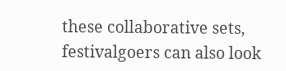these collaborative sets, festivalgoers can also look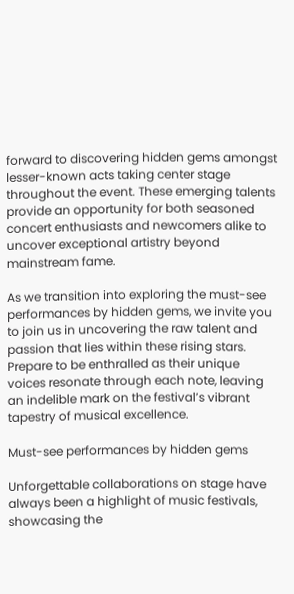forward to discovering hidden gems amongst lesser-known acts taking center stage throughout the event. These emerging talents provide an opportunity for both seasoned concert enthusiasts and newcomers alike to uncover exceptional artistry beyond mainstream fame.

As we transition into exploring the must-see performances by hidden gems, we invite you to join us in uncovering the raw talent and passion that lies within these rising stars. Prepare to be enthralled as their unique voices resonate through each note, leaving an indelible mark on the festival’s vibrant tapestry of musical excellence.

Must-see performances by hidden gems

Unforgettable collaborations on stage have always been a highlight of music festivals, showcasing the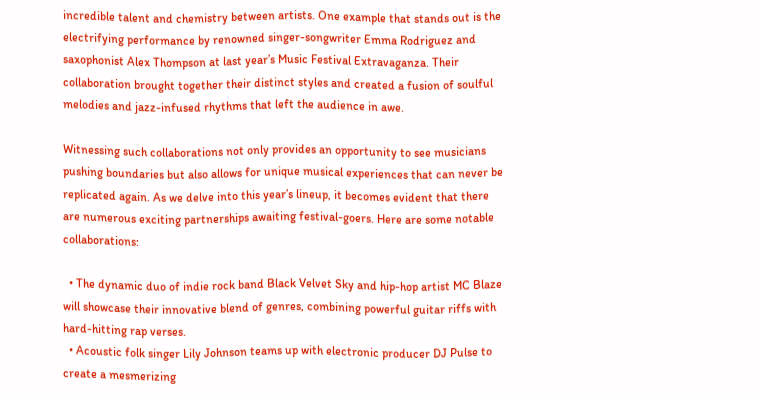incredible talent and chemistry between artists. One example that stands out is the electrifying performance by renowned singer-songwriter Emma Rodriguez and saxophonist Alex Thompson at last year’s Music Festival Extravaganza. Their collaboration brought together their distinct styles and created a fusion of soulful melodies and jazz-infused rhythms that left the audience in awe.

Witnessing such collaborations not only provides an opportunity to see musicians pushing boundaries but also allows for unique musical experiences that can never be replicated again. As we delve into this year’s lineup, it becomes evident that there are numerous exciting partnerships awaiting festival-goers. Here are some notable collaborations:

  • The dynamic duo of indie rock band Black Velvet Sky and hip-hop artist MC Blaze will showcase their innovative blend of genres, combining powerful guitar riffs with hard-hitting rap verses.
  • Acoustic folk singer Lily Johnson teams up with electronic producer DJ Pulse to create a mesmerizing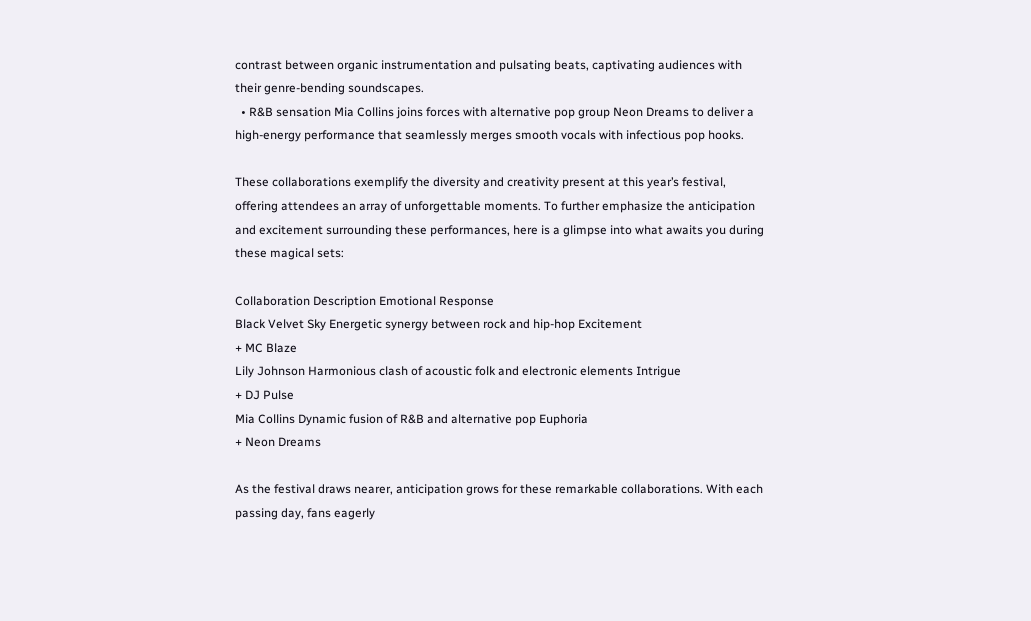contrast between organic instrumentation and pulsating beats, captivating audiences with their genre-bending soundscapes.
  • R&B sensation Mia Collins joins forces with alternative pop group Neon Dreams to deliver a high-energy performance that seamlessly merges smooth vocals with infectious pop hooks.

These collaborations exemplify the diversity and creativity present at this year’s festival, offering attendees an array of unforgettable moments. To further emphasize the anticipation and excitement surrounding these performances, here is a glimpse into what awaits you during these magical sets:

Collaboration Description Emotional Response
Black Velvet Sky Energetic synergy between rock and hip-hop Excitement
+ MC Blaze
Lily Johnson Harmonious clash of acoustic folk and electronic elements Intrigue
+ DJ Pulse
Mia Collins Dynamic fusion of R&B and alternative pop Euphoria
+ Neon Dreams

As the festival draws nearer, anticipation grows for these remarkable collaborations. With each passing day, fans eagerly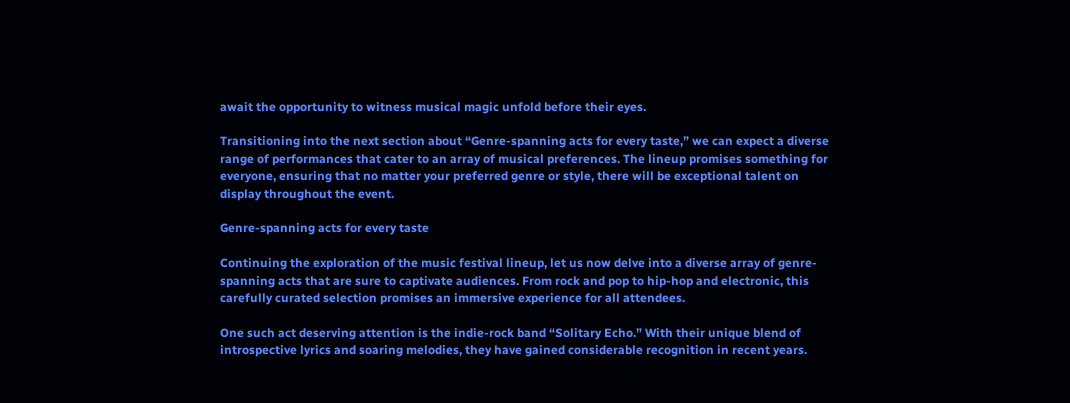await the opportunity to witness musical magic unfold before their eyes.

Transitioning into the next section about “Genre-spanning acts for every taste,” we can expect a diverse range of performances that cater to an array of musical preferences. The lineup promises something for everyone, ensuring that no matter your preferred genre or style, there will be exceptional talent on display throughout the event.

Genre-spanning acts for every taste

Continuing the exploration of the music festival lineup, let us now delve into a diverse array of genre-spanning acts that are sure to captivate audiences. From rock and pop to hip-hop and electronic, this carefully curated selection promises an immersive experience for all attendees.

One such act deserving attention is the indie-rock band “Solitary Echo.” With their unique blend of introspective lyrics and soaring melodies, they have gained considerable recognition in recent years.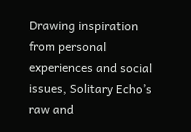Drawing inspiration from personal experiences and social issues, Solitary Echo’s raw and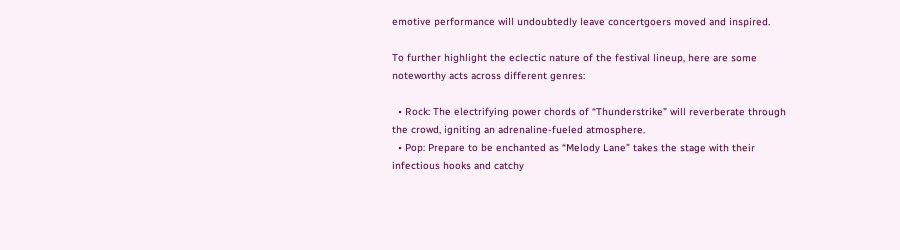emotive performance will undoubtedly leave concertgoers moved and inspired.

To further highlight the eclectic nature of the festival lineup, here are some noteworthy acts across different genres:

  • Rock: The electrifying power chords of “Thunderstrike” will reverberate through the crowd, igniting an adrenaline-fueled atmosphere.
  • Pop: Prepare to be enchanted as “Melody Lane” takes the stage with their infectious hooks and catchy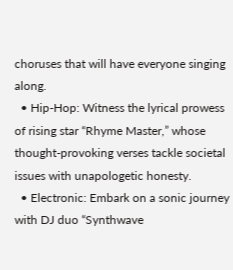choruses that will have everyone singing along.
  • Hip-Hop: Witness the lyrical prowess of rising star “Rhyme Master,” whose thought-provoking verses tackle societal issues with unapologetic honesty.
  • Electronic: Embark on a sonic journey with DJ duo “Synthwave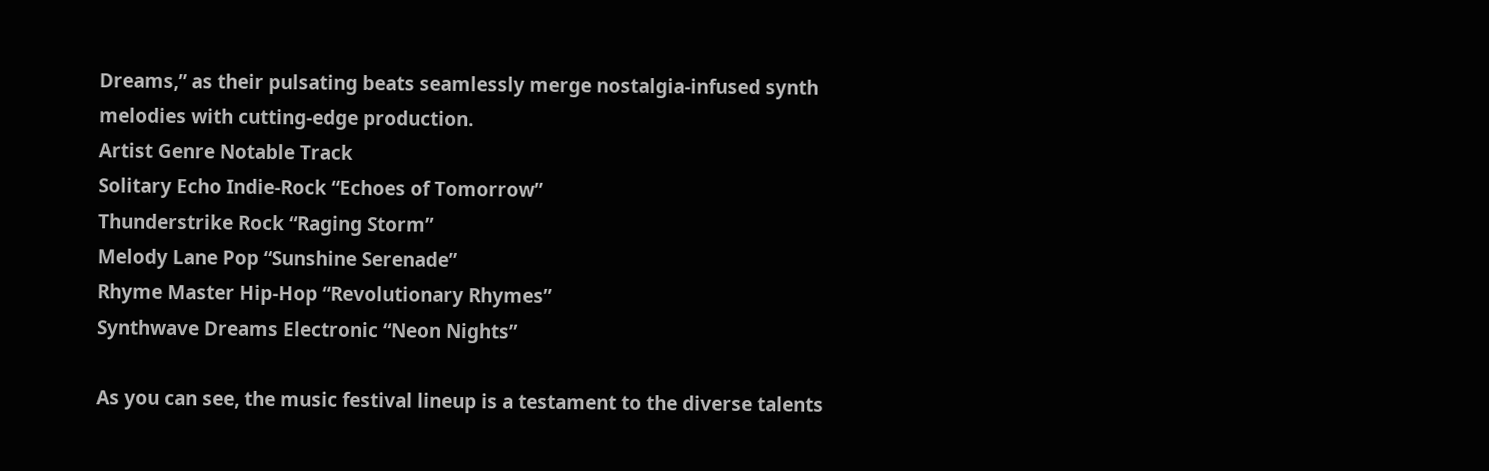Dreams,” as their pulsating beats seamlessly merge nostalgia-infused synth melodies with cutting-edge production.
Artist Genre Notable Track
Solitary Echo Indie-Rock “Echoes of Tomorrow”
Thunderstrike Rock “Raging Storm”
Melody Lane Pop “Sunshine Serenade”
Rhyme Master Hip-Hop “Revolutionary Rhymes”
Synthwave Dreams Electronic “Neon Nights”

As you can see, the music festival lineup is a testament to the diverse talents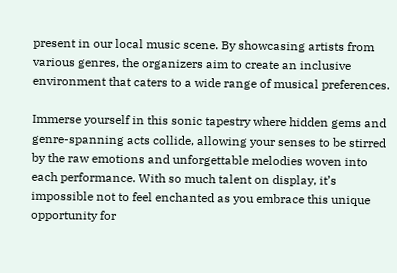present in our local music scene. By showcasing artists from various genres, the organizers aim to create an inclusive environment that caters to a wide range of musical preferences.

Immerse yourself in this sonic tapestry where hidden gems and genre-spanning acts collide, allowing your senses to be stirred by the raw emotions and unforgettable melodies woven into each performance. With so much talent on display, it’s impossible not to feel enchanted as you embrace this unique opportunity for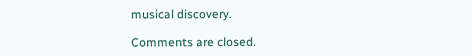musical discovery.

Comments are closed.